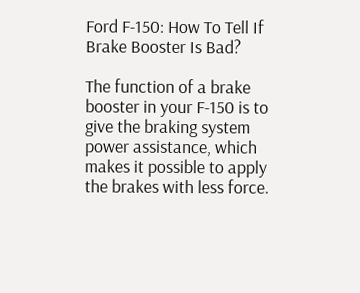Ford F-150: How To Tell If Brake Booster Is Bad?

The function of a brake booster in your F-150 is to give the braking system power assistance, which makes it possible to apply the brakes with less force.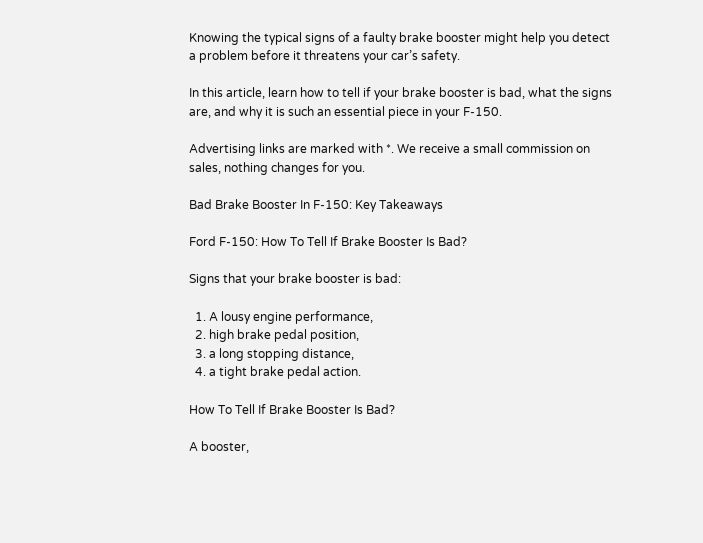Knowing the typical signs of a faulty brake booster might help you detect a problem before it threatens your car’s safety.

In this article, learn how to tell if your brake booster is bad, what the signs are, and why it is such an essential piece in your F-150.

Advertising links are marked with *. We receive a small commission on sales, nothing changes for you.

Bad Brake Booster In F-150: Key Takeaways

Ford F-150: How To Tell If Brake Booster Is Bad?

Signs that your brake booster is bad:

  1. A lousy engine performance,
  2. high brake pedal position,
  3. a long stopping distance,
  4. a tight brake pedal action.

How To Tell If Brake Booster Is Bad?

A booster,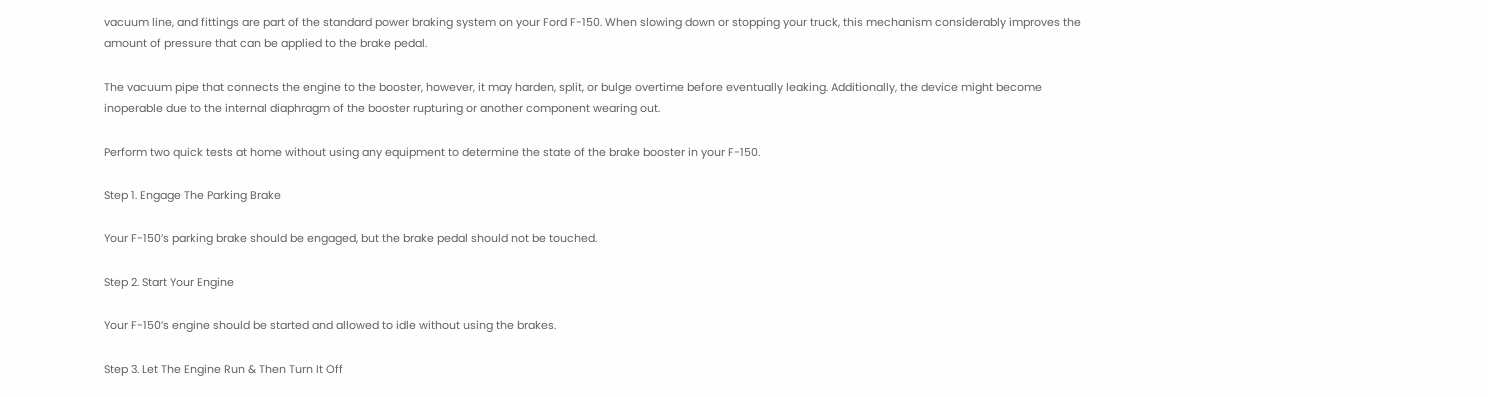vacuum line, and fittings are part of the standard power braking system on your Ford F-150. When slowing down or stopping your truck, this mechanism considerably improves the amount of pressure that can be applied to the brake pedal.

The vacuum pipe that connects the engine to the booster, however, it may harden, split, or bulge overtime before eventually leaking. Additionally, the device might become inoperable due to the internal diaphragm of the booster rupturing or another component wearing out.

Perform two quick tests at home without using any equipment to determine the state of the brake booster in your F-150.

Step 1. Engage The Parking Brake

Your F-150’s parking brake should be engaged, but the brake pedal should not be touched.

Step 2. Start Your Engine

Your F-150’s engine should be started and allowed to idle without using the brakes.

Step 3. Let The Engine Run & Then Turn It Off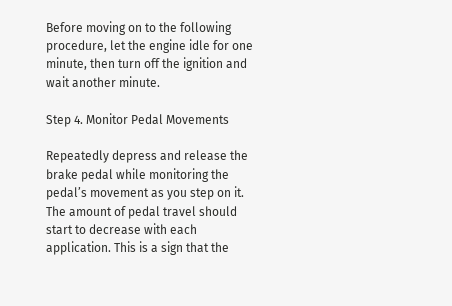Before moving on to the following procedure, let the engine idle for one minute, then turn off the ignition and wait another minute.

Step 4. Monitor Pedal Movements

Repeatedly depress and release the brake pedal while monitoring the pedal’s movement as you step on it. The amount of pedal travel should start to decrease with each application. This is a sign that the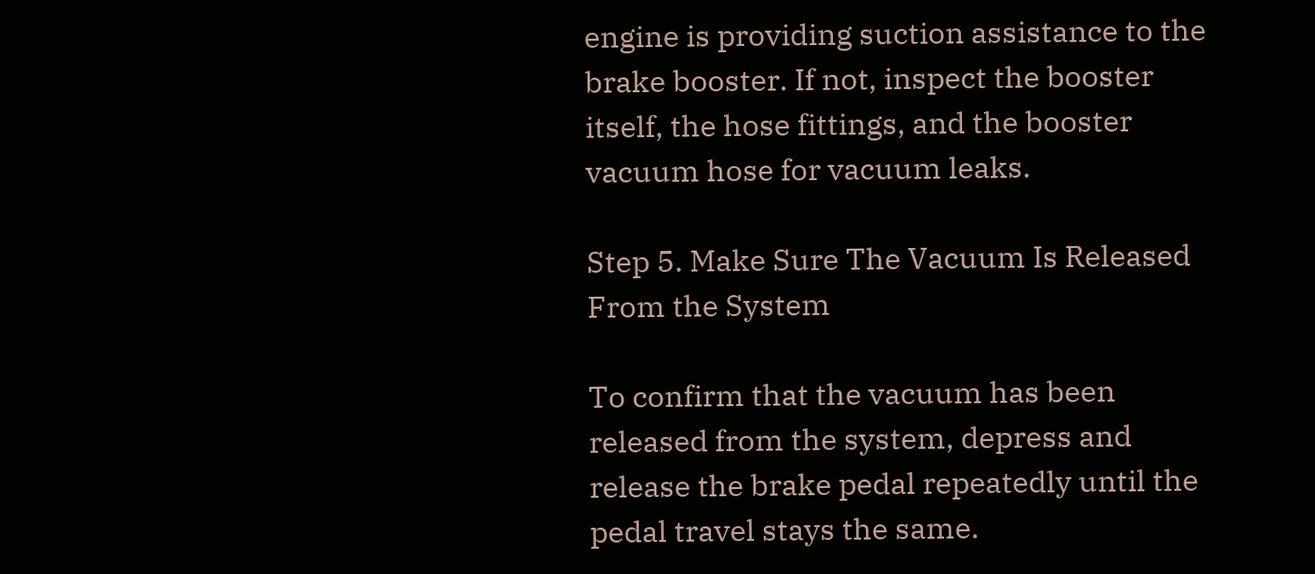engine is providing suction assistance to the brake booster. If not, inspect the booster itself, the hose fittings, and the booster vacuum hose for vacuum leaks.

Step 5. Make Sure The Vacuum Is Released From the System

To confirm that the vacuum has been released from the system, depress and release the brake pedal repeatedly until the pedal travel stays the same.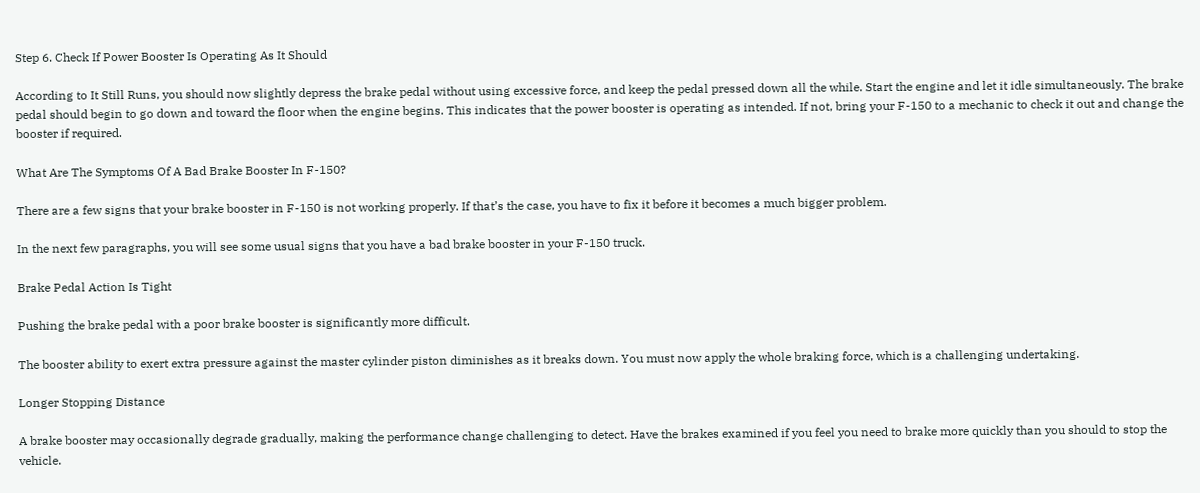Step 6. Check If Power Booster Is Operating As It Should

According to It Still Runs, you should now slightly depress the brake pedal without using excessive force, and keep the pedal pressed down all the while. Start the engine and let it idle simultaneously. The brake pedal should begin to go down and toward the floor when the engine begins. This indicates that the power booster is operating as intended. If not, bring your F-150 to a mechanic to check it out and change the booster if required.

What Are The Symptoms Of A Bad Brake Booster In F-150?

There are a few signs that your brake booster in F-150 is not working properly. If that’s the case, you have to fix it before it becomes a much bigger problem.

In the next few paragraphs, you will see some usual signs that you have a bad brake booster in your F-150 truck.

Brake Pedal Action Is Tight

Pushing the brake pedal with a poor brake booster is significantly more difficult.

The booster ability to exert extra pressure against the master cylinder piston diminishes as it breaks down. You must now apply the whole braking force, which is a challenging undertaking.

Longer Stopping Distance

A brake booster may occasionally degrade gradually, making the performance change challenging to detect. Have the brakes examined if you feel you need to brake more quickly than you should to stop the vehicle.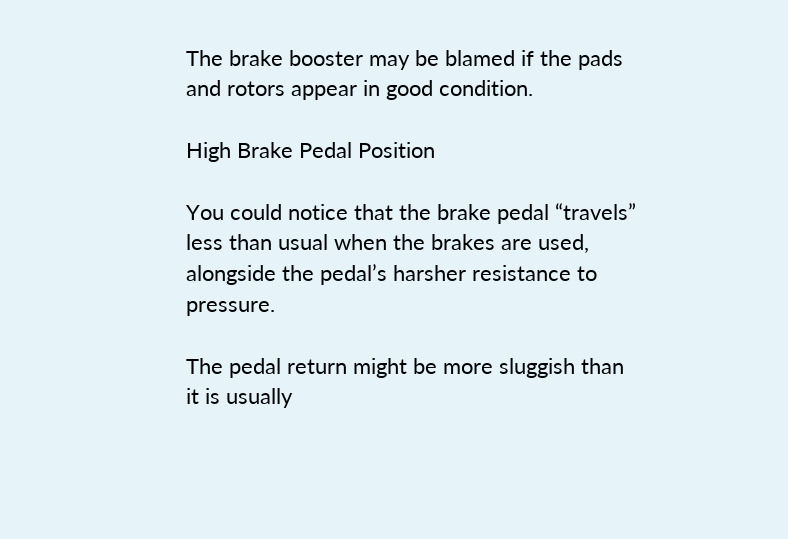The brake booster may be blamed if the pads and rotors appear in good condition.

High Brake Pedal Position

You could notice that the brake pedal “travels” less than usual when the brakes are used, alongside the pedal’s harsher resistance to pressure.

The pedal return might be more sluggish than it is usually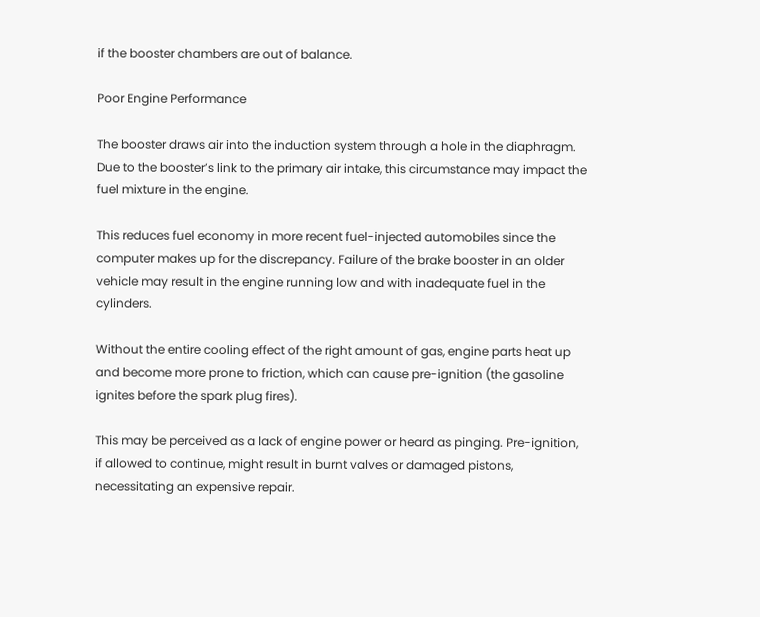if the booster chambers are out of balance.

Poor Engine Performance

The booster draws air into the induction system through a hole in the diaphragm. Due to the booster’s link to the primary air intake, this circumstance may impact the fuel mixture in the engine.

This reduces fuel economy in more recent fuel-injected automobiles since the computer makes up for the discrepancy. Failure of the brake booster in an older vehicle may result in the engine running low and with inadequate fuel in the cylinders.

Without the entire cooling effect of the right amount of gas, engine parts heat up and become more prone to friction, which can cause pre-ignition (the gasoline ignites before the spark plug fires).

This may be perceived as a lack of engine power or heard as pinging. Pre-ignition, if allowed to continue, might result in burnt valves or damaged pistons, necessitating an expensive repair.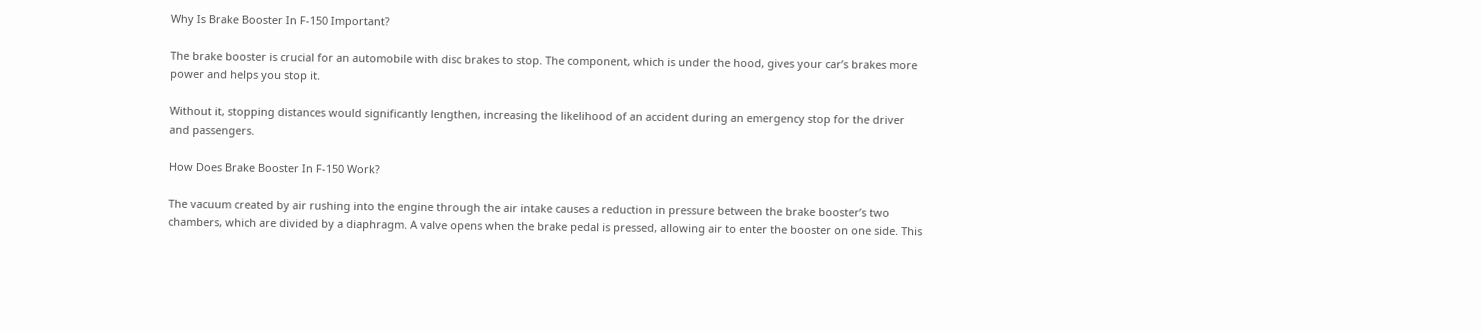Why Is Brake Booster In F-150 Important?

The brake booster is crucial for an automobile with disc brakes to stop. The component, which is under the hood, gives your car’s brakes more power and helps you stop it.

Without it, stopping distances would significantly lengthen, increasing the likelihood of an accident during an emergency stop for the driver and passengers.

How Does Brake Booster In F-150 Work?

The vacuum created by air rushing into the engine through the air intake causes a reduction in pressure between the brake booster’s two chambers, which are divided by a diaphragm. A valve opens when the brake pedal is pressed, allowing air to enter the booster on one side. This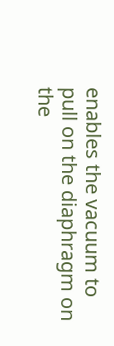enables the vacuum to pull on the diaphragm on the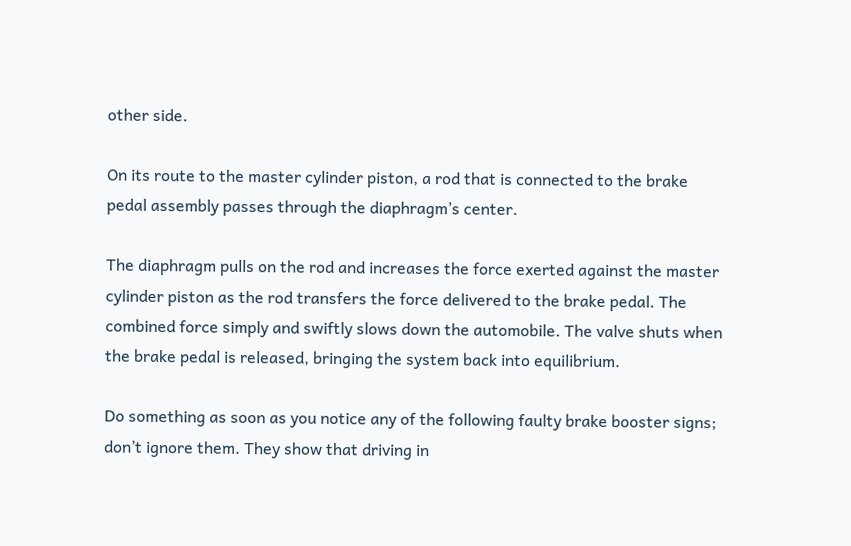other side.

On its route to the master cylinder piston, a rod that is connected to the brake pedal assembly passes through the diaphragm’s center.

The diaphragm pulls on the rod and increases the force exerted against the master cylinder piston as the rod transfers the force delivered to the brake pedal. The combined force simply and swiftly slows down the automobile. The valve shuts when the brake pedal is released, bringing the system back into equilibrium.

Do something as soon as you notice any of the following faulty brake booster signs; don’t ignore them. They show that driving in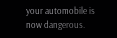your automobile is now dangerous.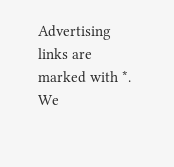Advertising links are marked with *. We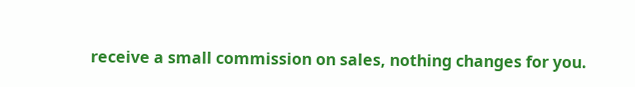receive a small commission on sales, nothing changes for you.